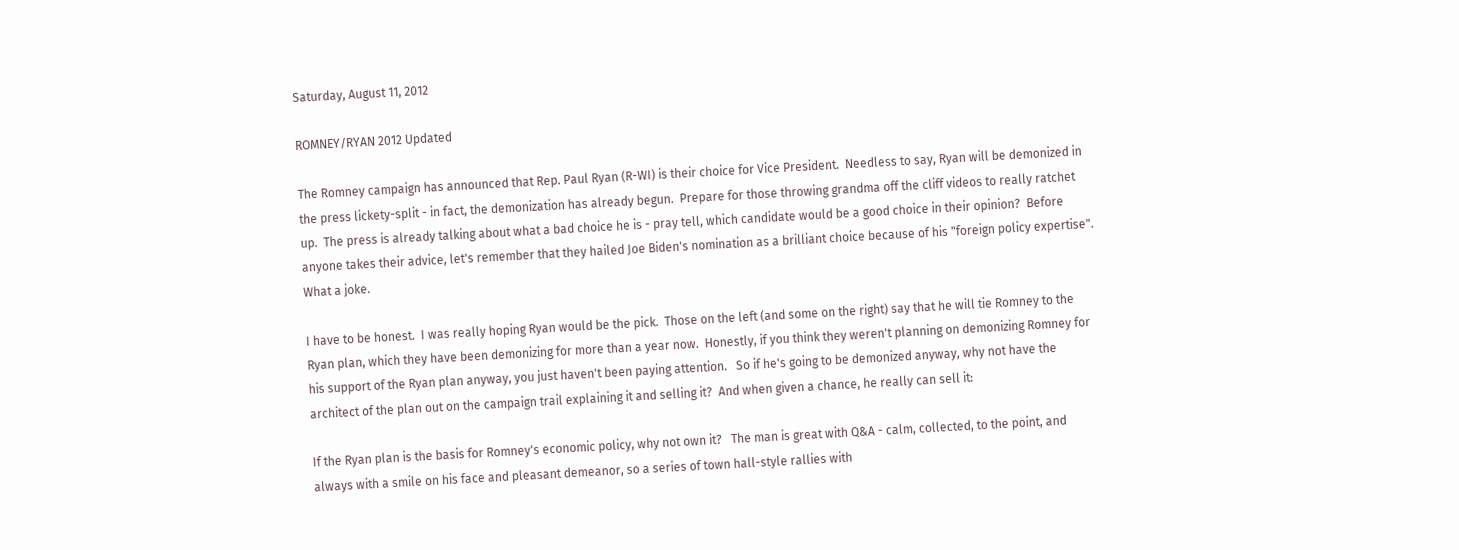Saturday, August 11, 2012

ROMNEY/RYAN 2012 Updated

The Romney campaign has announced that Rep. Paul Ryan (R-WI) is their choice for Vice President.  Needless to say, Ryan will be demonized in the press lickety-split - in fact, the demonization has already begun.  Prepare for those throwing grandma off the cliff videos to really ratchet up.  The press is already talking about what a bad choice he is - pray tell, which candidate would be a good choice in their opinion?  Before anyone takes their advice, let's remember that they hailed Joe Biden's nomination as a brilliant choice because of his "foreign policy expertise".  What a joke.

I have to be honest.  I was really hoping Ryan would be the pick.  Those on the left (and some on the right) say that he will tie Romney to the Ryan plan, which they have been demonizing for more than a year now.  Honestly, if you think they weren't planning on demonizing Romney for his support of the Ryan plan anyway, you just haven't been paying attention.   So if he's going to be demonized anyway, why not have the architect of the plan out on the campaign trail explaining it and selling it?  And when given a chance, he really can sell it:

If the Ryan plan is the basis for Romney's economic policy, why not own it?   The man is great with Q&A - calm, collected, to the point, and always with a smile on his face and pleasant demeanor, so a series of town hall-style rallies with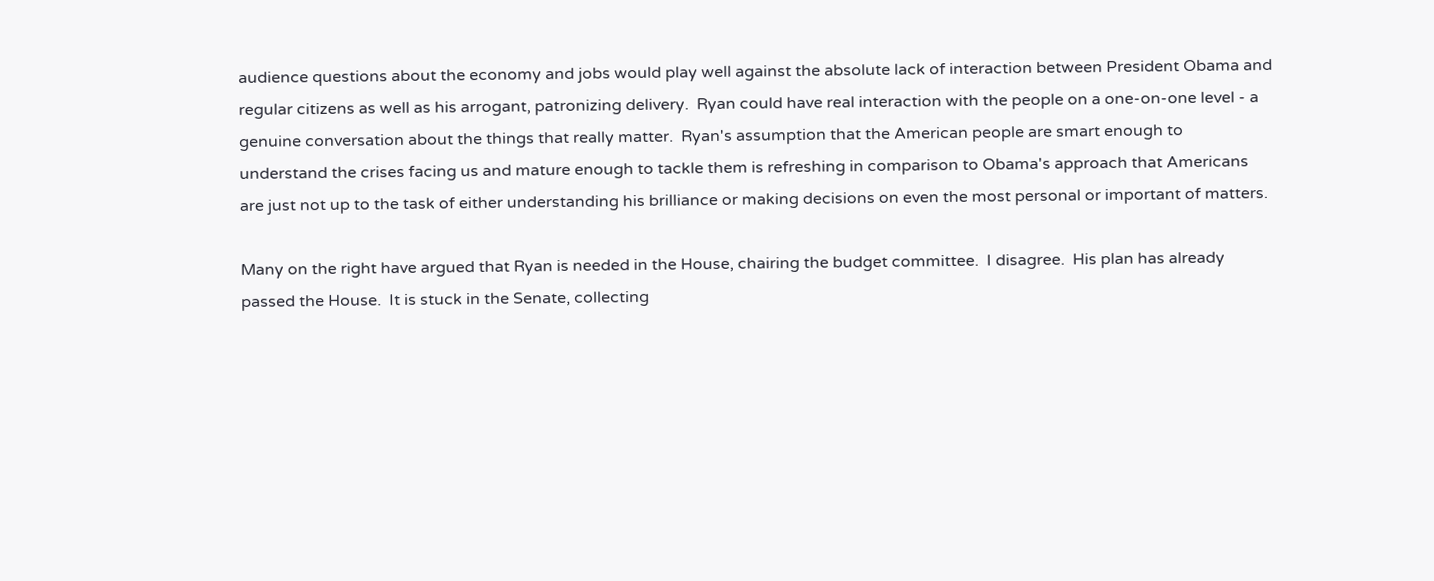audience questions about the economy and jobs would play well against the absolute lack of interaction between President Obama and regular citizens as well as his arrogant, patronizing delivery.  Ryan could have real interaction with the people on a one-on-one level - a genuine conversation about the things that really matter.  Ryan's assumption that the American people are smart enough to understand the crises facing us and mature enough to tackle them is refreshing in comparison to Obama's approach that Americans are just not up to the task of either understanding his brilliance or making decisions on even the most personal or important of matters.

Many on the right have argued that Ryan is needed in the House, chairing the budget committee.  I disagree.  His plan has already passed the House.  It is stuck in the Senate, collecting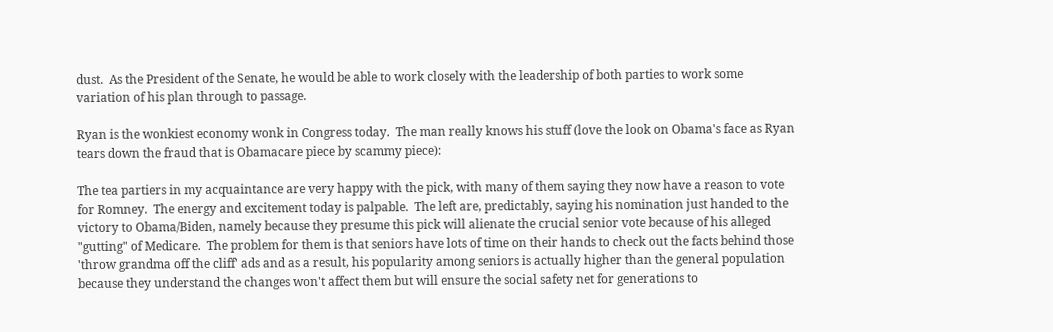dust.  As the President of the Senate, he would be able to work closely with the leadership of both parties to work some variation of his plan through to passage.

Ryan is the wonkiest economy wonk in Congress today.  The man really knows his stuff (love the look on Obama's face as Ryan tears down the fraud that is Obamacare piece by scammy piece):

The tea partiers in my acquaintance are very happy with the pick, with many of them saying they now have a reason to vote for Romney.  The energy and excitement today is palpable.  The left are, predictably, saying his nomination just handed to the victory to Obama/Biden, namely because they presume this pick will alienate the crucial senior vote because of his alleged "gutting" of Medicare.  The problem for them is that seniors have lots of time on their hands to check out the facts behind those 'throw grandma off the cliff' ads and as a result, his popularity among seniors is actually higher than the general population because they understand the changes won't affect them but will ensure the social safety net for generations to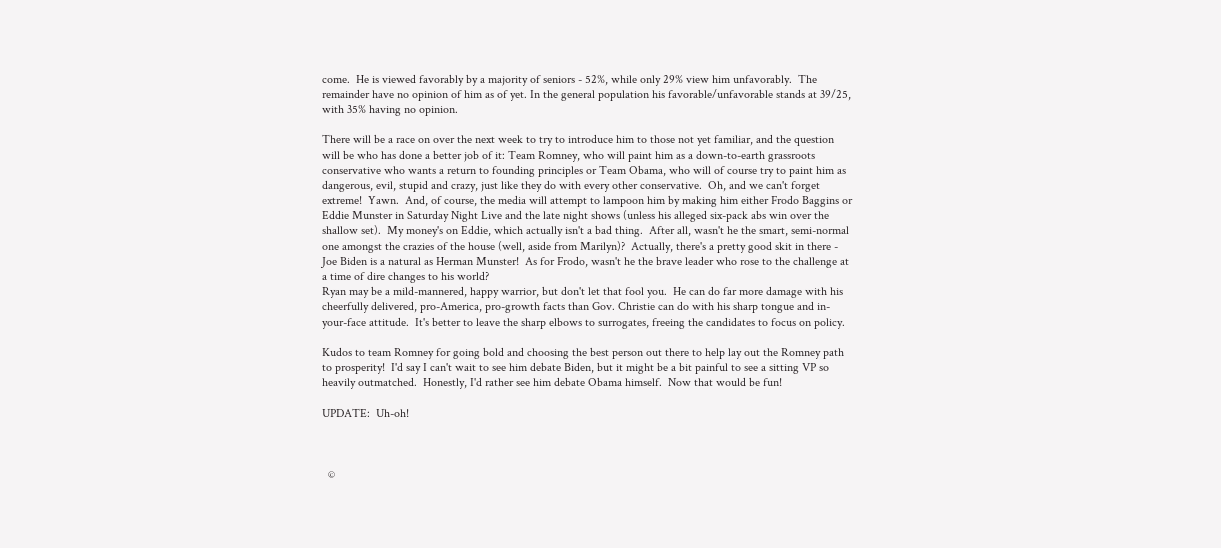come.  He is viewed favorably by a majority of seniors - 52%, while only 29% view him unfavorably.  The remainder have no opinion of him as of yet. In the general population his favorable/unfavorable stands at 39/25, with 35% having no opinion.

There will be a race on over the next week to try to introduce him to those not yet familiar, and the question will be who has done a better job of it: Team Romney, who will paint him as a down-to-earth grassroots conservative who wants a return to founding principles or Team Obama, who will of course try to paint him as dangerous, evil, stupid and crazy, just like they do with every other conservative.  Oh, and we can't forget extreme!  Yawn.  And, of course, the media will attempt to lampoon him by making him either Frodo Baggins or Eddie Munster in Saturday Night Live and the late night shows (unless his alleged six-pack abs win over the shallow set).  My money's on Eddie, which actually isn't a bad thing.  After all, wasn't he the smart, semi-normal one amongst the crazies of the house (well, aside from Marilyn)?  Actually, there's a pretty good skit in there - Joe Biden is a natural as Herman Munster!  As for Frodo, wasn't he the brave leader who rose to the challenge at a time of dire changes to his world?
Ryan may be a mild-mannered, happy warrior, but don't let that fool you.  He can do far more damage with his cheerfully delivered, pro-America, pro-growth facts than Gov. Christie can do with his sharp tongue and in-your-face attitude.  It's better to leave the sharp elbows to surrogates, freeing the candidates to focus on policy.

Kudos to team Romney for going bold and choosing the best person out there to help lay out the Romney path to prosperity!  I'd say I can't wait to see him debate Biden, but it might be a bit painful to see a sitting VP so heavily outmatched.  Honestly, I'd rather see him debate Obama himself.  Now that would be fun!

UPDATE:  Uh-oh!



  ©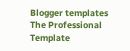Blogger templates The Professional Template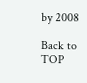by 2008

Back to TOP